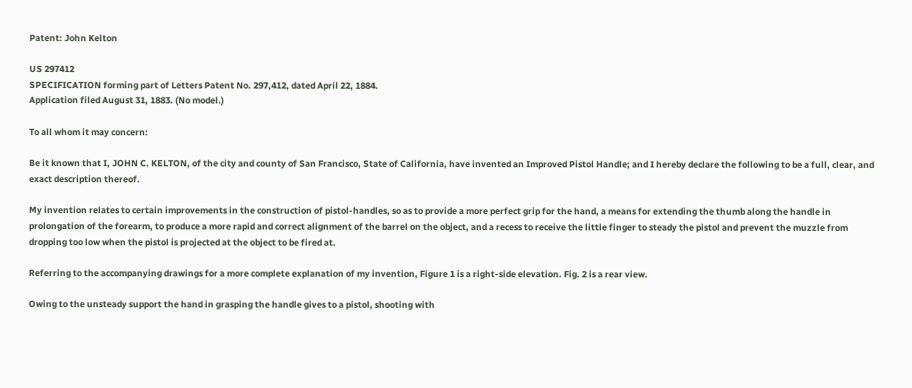Patent: John Kelton

US 297412
SPECIFICATION forming part of Letters Patent No. 297,412, dated April 22, 1884.
Application filed August 31, 1883. (No model.)

To all whom it may concern:

Be it known that I, JOHN C. KELTON, of the city and county of San Francisco, State of California, have invented an Improved Pistol Handle; and I hereby declare the following to be a full, clear, and exact description thereof.

My invention relates to certain improvements in the construction of pistol-handles, so as to provide a more perfect grip for the hand, a means for extending the thumb along the handle in prolongation of the forearm, to produce a more rapid and correct alignment of the barrel on the object, and a recess to receive the little finger to steady the pistol and prevent the muzzle from dropping too low when the pistol is projected at the object to be fired at.

Referring to the accompanying drawings for a more complete explanation of my invention, Figure 1 is a right-side elevation. Fig. 2 is a rear view.

Owing to the unsteady support the hand in grasping the handle gives to a pistol, shooting with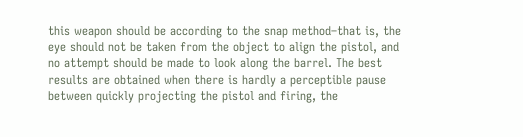this weapon should be according to the snap method–that is, the eye should not be taken from the object to align the pistol, and no attempt should be made to look along the barrel. The best results are obtained when there is hardly a perceptible pause between quickly projecting the pistol and firing, the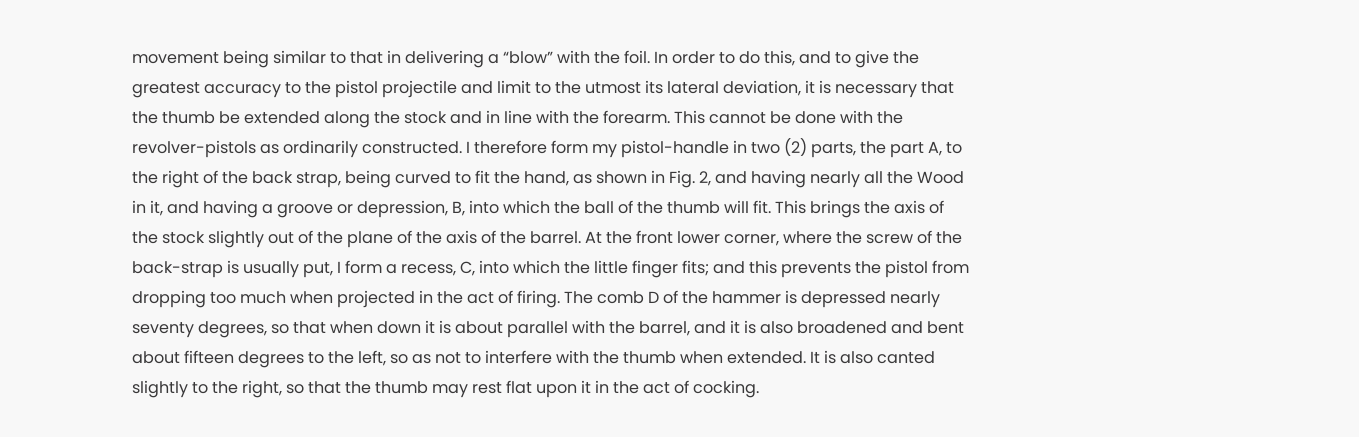movement being similar to that in delivering a “blow” with the foil. In order to do this, and to give the greatest accuracy to the pistol projectile and limit to the utmost its lateral deviation, it is necessary that the thumb be extended along the stock and in line with the forearm. This cannot be done with the revolver-pistols as ordinarily constructed. I therefore form my pistol-handle in two (2) parts, the part A, to the right of the back strap, being curved to fit the hand, as shown in Fig. 2, and having nearly all the Wood in it, and having a groove or depression, B, into which the ball of the thumb will fit. This brings the axis of the stock slightly out of the plane of the axis of the barrel. At the front lower corner, where the screw of the back-strap is usually put, I form a recess, C, into which the little finger fits; and this prevents the pistol from dropping too much when projected in the act of firing. The comb D of the hammer is depressed nearly seventy degrees, so that when down it is about parallel with the barrel, and it is also broadened and bent about fifteen degrees to the left, so as not to interfere with the thumb when extended. It is also canted slightly to the right, so that the thumb may rest flat upon it in the act of cocking.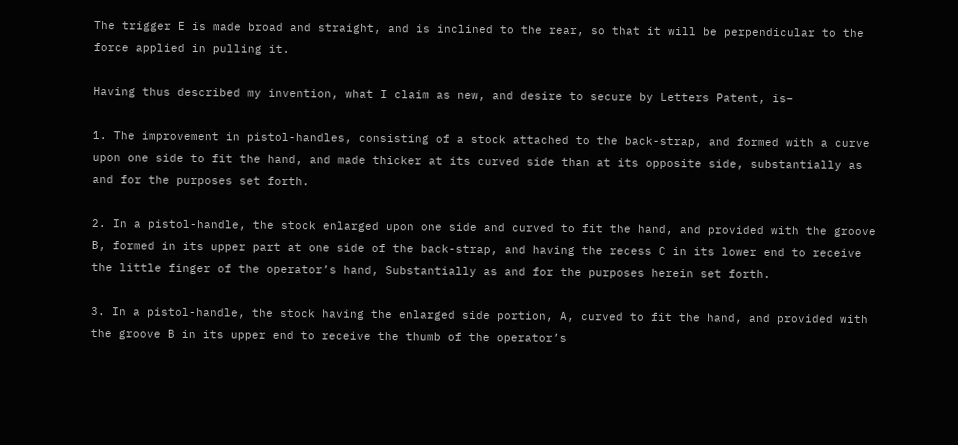The trigger E is made broad and straight, and is inclined to the rear, so that it will be perpendicular to the force applied in pulling it.

Having thus described my invention, what I claim as new, and desire to secure by Letters Patent, is–

1. The improvement in pistol-handles, consisting of a stock attached to the back-strap, and formed with a curve upon one side to fit the hand, and made thicker at its curved side than at its opposite side, substantially as and for the purposes set forth.

2. In a pistol-handle, the stock enlarged upon one side and curved to fit the hand, and provided with the groove B, formed in its upper part at one side of the back-strap, and having the recess C in its lower end to receive the little finger of the operator’s hand, Substantially as and for the purposes herein set forth.

3. In a pistol-handle, the stock having the enlarged side portion, A, curved to fit the hand, and provided with the groove B in its upper end to receive the thumb of the operator’s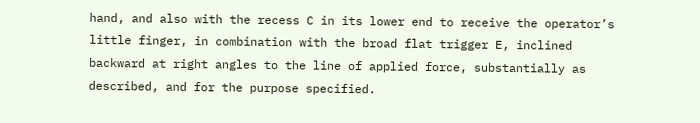hand, and also with the recess C in its lower end to receive the operator’s little finger, in combination with the broad flat trigger E, inclined backward at right angles to the line of applied force, substantially as described, and for the purpose specified.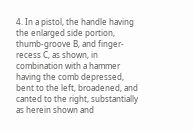4. In a pistol, the handle having the enlarged side portion, thumb-groove B, and finger-recess C, as shown, in combination with a hammer having the comb depressed, bent to the left, broadened, and canted to the right, substantially as herein shown and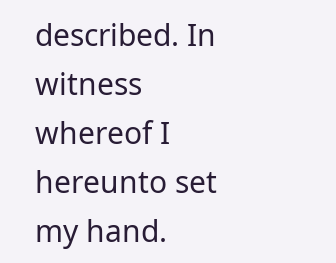described. In witness whereof I hereunto set my hand.